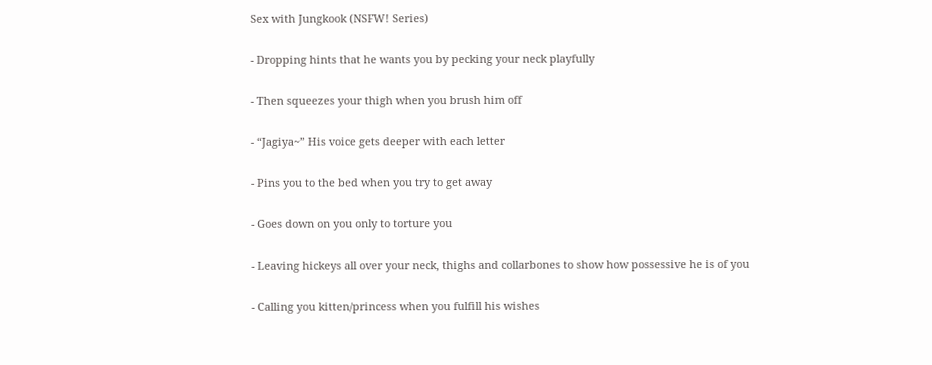Sex with Jungkook (NSFW! Series)

- Dropping hints that he wants you by pecking your neck playfully

- Then squeezes your thigh when you brush him off

- “Jagiya~” His voice gets deeper with each letter

- Pins you to the bed when you try to get away

- Goes down on you only to torture you

- Leaving hickeys all over your neck, thighs and collarbones to show how possessive he is of you

- Calling you kitten/princess when you fulfill his wishes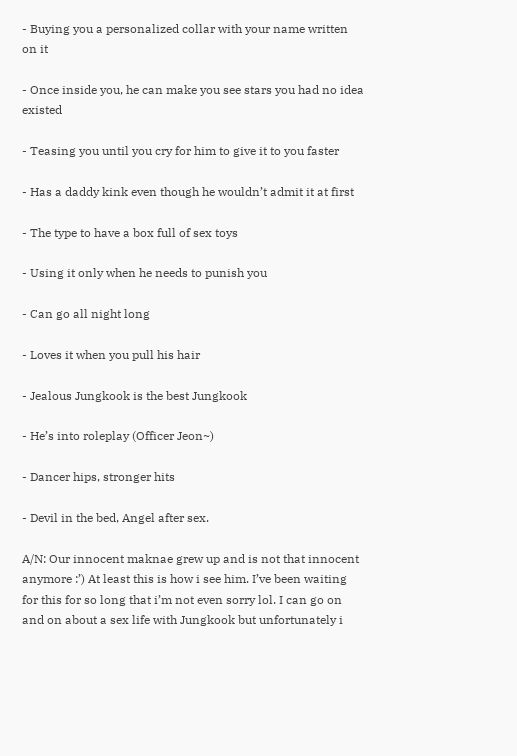- Buying you a personalized collar with your name written on it

- Once inside you, he can make you see stars you had no idea existed

- Teasing you until you cry for him to give it to you faster

- Has a daddy kink even though he wouldn’t admit it at first

- The type to have a box full of sex toys

- Using it only when he needs to punish you

- Can go all night long

- Loves it when you pull his hair

- Jealous Jungkook is the best Jungkook

- He’s into roleplay (Officer Jeon~)

- Dancer hips, stronger hits

- Devil in the bed, Angel after sex.

A/N: Our innocent maknae grew up and is not that innocent anymore :’) At least this is how i see him. I’ve been waiting for this for so long that i’m not even sorry lol. I can go on and on about a sex life with Jungkook but unfortunately i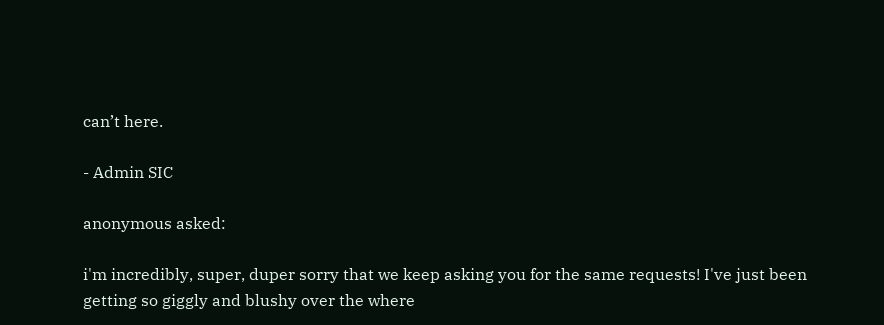can’t here.

- Admin SIC

anonymous asked:

i'm incredibly, super, duper sorry that we keep asking you for the same requests! I've just been getting so giggly and blushy over the where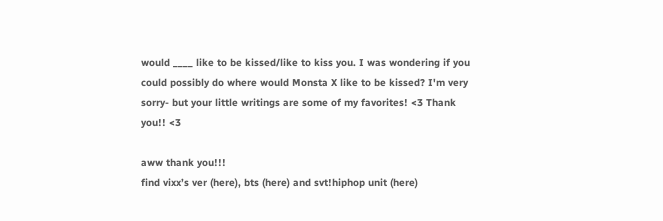would ____ like to be kissed/like to kiss you. I was wondering if you could possibly do where would Monsta X like to be kissed? I'm very sorry- but your little writings are some of my favorites! <3 Thank you!! <3

aww thank you!!!
find vixx’s ver (here), bts (here) and svt!hiphop unit (here)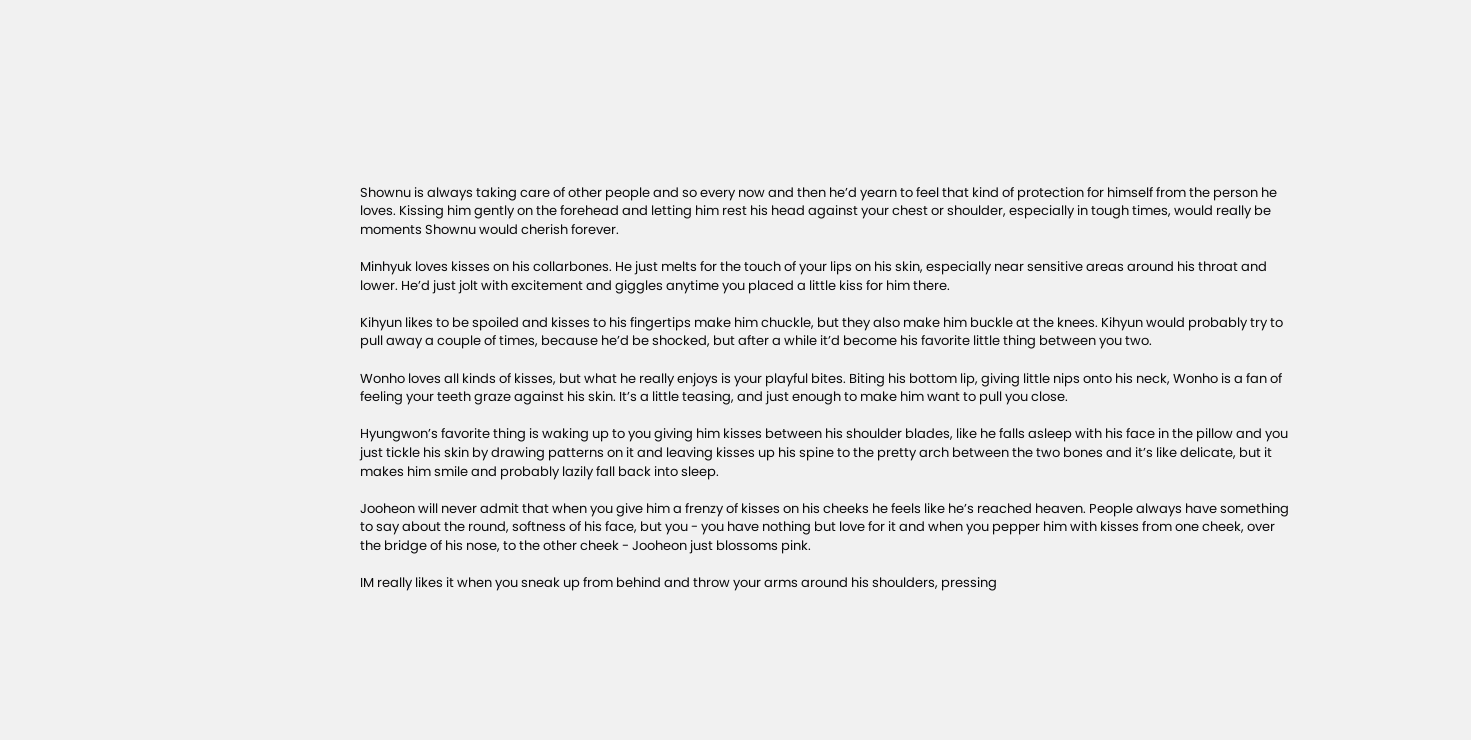Shownu is always taking care of other people and so every now and then he’d yearn to feel that kind of protection for himself from the person he loves. Kissing him gently on the forehead and letting him rest his head against your chest or shoulder, especially in tough times, would really be moments Shownu would cherish forever.

Minhyuk loves kisses on his collarbones. He just melts for the touch of your lips on his skin, especially near sensitive areas around his throat and lower. He’d just jolt with excitement and giggles anytime you placed a little kiss for him there.

Kihyun likes to be spoiled and kisses to his fingertips make him chuckle, but they also make him buckle at the knees. Kihyun would probably try to pull away a couple of times, because he’d be shocked, but after a while it’d become his favorite little thing between you two.

Wonho loves all kinds of kisses, but what he really enjoys is your playful bites. Biting his bottom lip, giving little nips onto his neck, Wonho is a fan of feeling your teeth graze against his skin. It’s a little teasing, and just enough to make him want to pull you close.

Hyungwon’s favorite thing is waking up to you giving him kisses between his shoulder blades, like he falls asleep with his face in the pillow and you just tickle his skin by drawing patterns on it and leaving kisses up his spine to the pretty arch between the two bones and it’s like delicate, but it makes him smile and probably lazily fall back into sleep.

Jooheon will never admit that when you give him a frenzy of kisses on his cheeks he feels like he’s reached heaven. People always have something to say about the round, softness of his face, but you - you have nothing but love for it and when you pepper him with kisses from one cheek, over the bridge of his nose, to the other cheek - Jooheon just blossoms pink.

IM really likes it when you sneak up from behind and throw your arms around his shoulders, pressing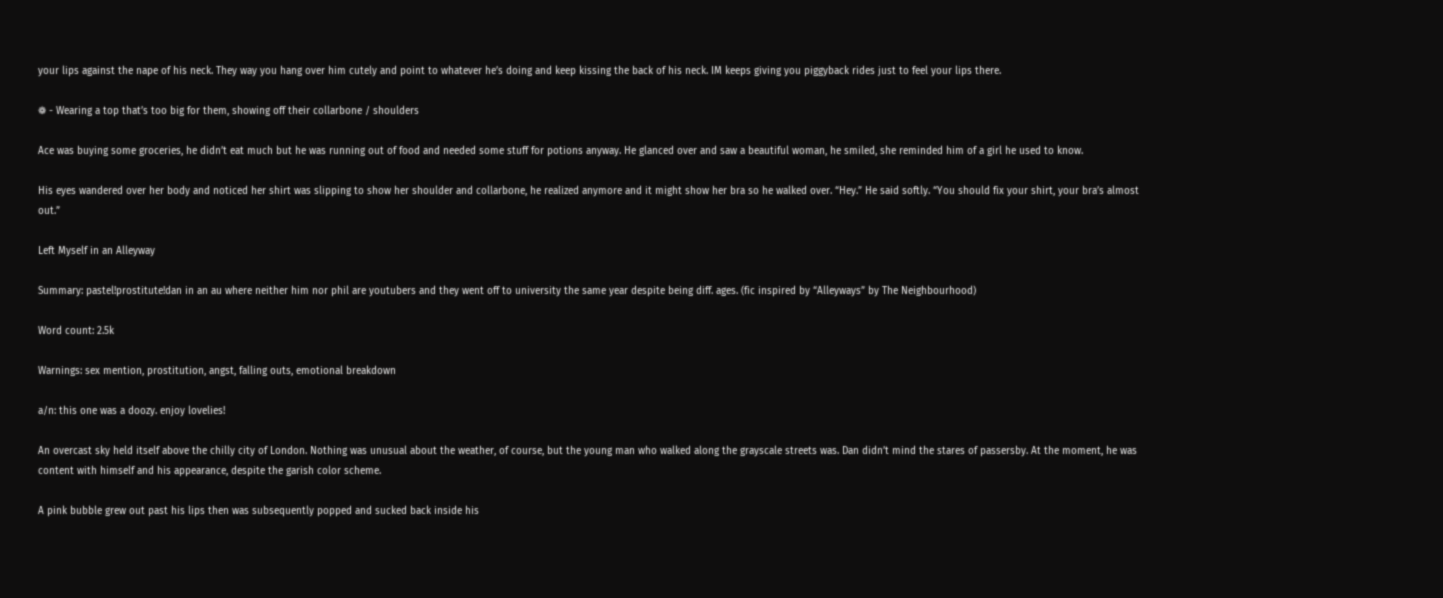your lips against the nape of his neck. They way you hang over him cutely and point to whatever he’s doing and keep kissing the back of his neck. IM keeps giving you piggyback rides just to feel your lips there.

❁ - Wearing a top that’s too big for them, showing off their collarbone / shoulders

Ace was buying some groceries, he didn’t eat much but he was running out of food and needed some stuff for potions anyway. He glanced over and saw a beautiful woman, he smiled, she reminded him of a girl he used to know.

His eyes wandered over her body and noticed her shirt was slipping to show her shoulder and collarbone, he realized anymore and it might show her bra so he walked over. “Hey.” He said softly. “You should fix your shirt, your bra’s almost out.”

Left Myself in an Alleyway

Summary: pastel!prostitute!dan in an au where neither him nor phil are youtubers and they went off to university the same year despite being diff. ages. (fic inspired by “Alleyways” by The Neighbourhood)

Word count: 2.5k

Warnings: sex mention, prostitution, angst, falling outs, emotional breakdown

a/n: this one was a doozy. enjoy lovelies!

An overcast sky held itself above the chilly city of London. Nothing was unusual about the weather, of course, but the young man who walked along the grayscale streets was. Dan didn’t mind the stares of passersby. At the moment, he was content with himself and his appearance, despite the garish color scheme.

A pink bubble grew out past his lips then was subsequently popped and sucked back inside his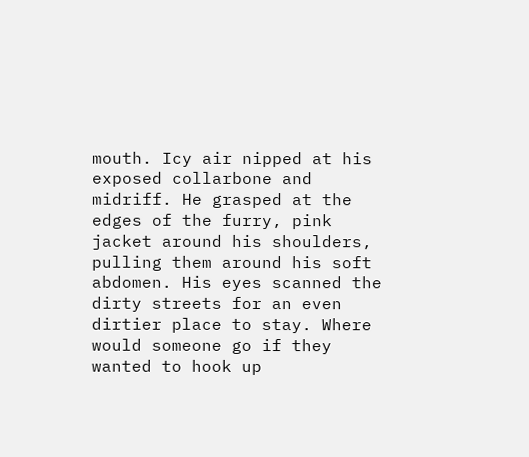mouth. Icy air nipped at his exposed collarbone and midriff. He grasped at the edges of the furry, pink jacket around his shoulders, pulling them around his soft abdomen. His eyes scanned the dirty streets for an even dirtier place to stay. Where would someone go if they wanted to hook up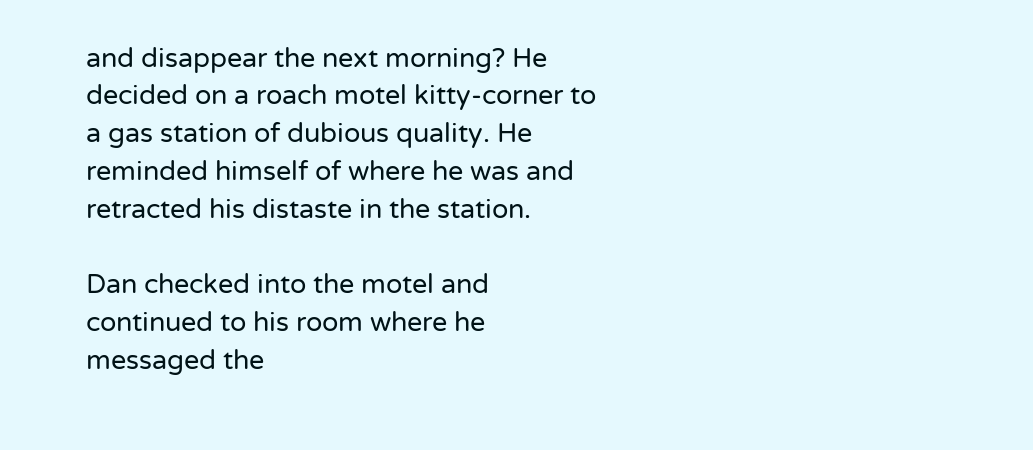and disappear the next morning? He decided on a roach motel kitty-corner to a gas station of dubious quality. He reminded himself of where he was and retracted his distaste in the station.

Dan checked into the motel and continued to his room where he messaged the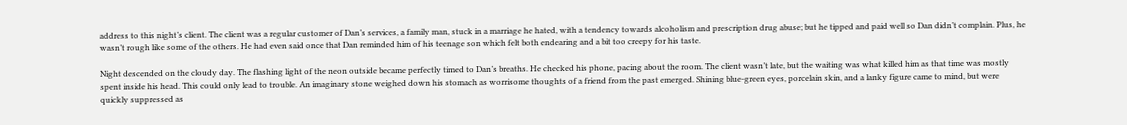address to this night’s client. The client was a regular customer of Dan’s services, a family man, stuck in a marriage he hated, with a tendency towards alcoholism and prescription drug abuse; but he tipped and paid well so Dan didn’t complain. Plus, he wasn’t rough like some of the others. He had even said once that Dan reminded him of his teenage son which felt both endearing and a bit too creepy for his taste.

Night descended on the cloudy day. The flashing light of the neon outside became perfectly timed to Dan’s breaths. He checked his phone, pacing about the room. The client wasn’t late, but the waiting was what killed him as that time was mostly spent inside his head. This could only lead to trouble. An imaginary stone weighed down his stomach as worrisome thoughts of a friend from the past emerged. Shining blue-green eyes, porcelain skin, and a lanky figure came to mind, but were quickly suppressed as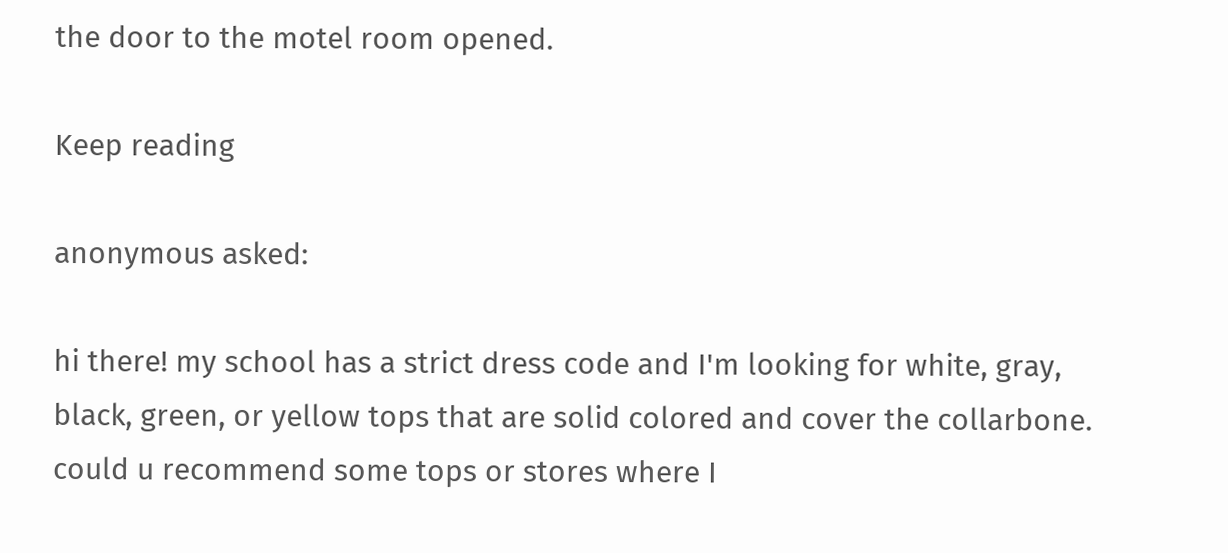the door to the motel room opened.

Keep reading

anonymous asked:

hi there! my school has a strict dress code and I'm looking for white, gray, black, green, or yellow tops that are solid colored and cover the collarbone. could u recommend some tops or stores where I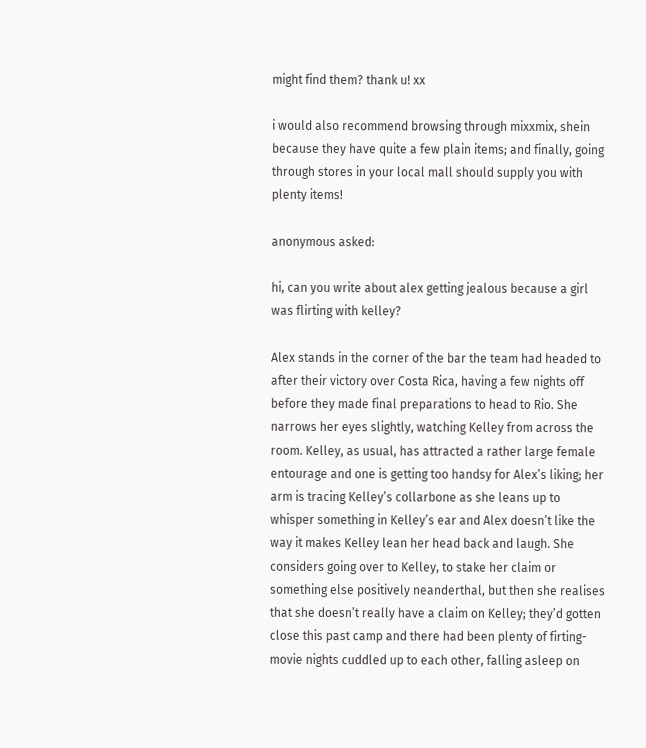might find them? thank u! xx

i would also recommend browsing through mixxmix, shein because they have quite a few plain items; and finally, going through stores in your local mall should supply you with plenty items!

anonymous asked:

hi, can you write about alex getting jealous because a girl was flirting with kelley?

Alex stands in the corner of the bar the team had headed to after their victory over Costa Rica, having a few nights off before they made final preparations to head to Rio. She narrows her eyes slightly, watching Kelley from across the room. Kelley, as usual, has attracted a rather large female entourage and one is getting too handsy for Alex’s liking; her arm is tracing Kelley’s collarbone as she leans up to whisper something in Kelley’s ear and Alex doesn’t like the way it makes Kelley lean her head back and laugh. She considers going over to Kelley, to stake her claim or something else positively neanderthal, but then she realises that she doesn’t really have a claim on Kelley; they’d gotten close this past camp and there had been plenty of firting-movie nights cuddled up to each other, falling asleep on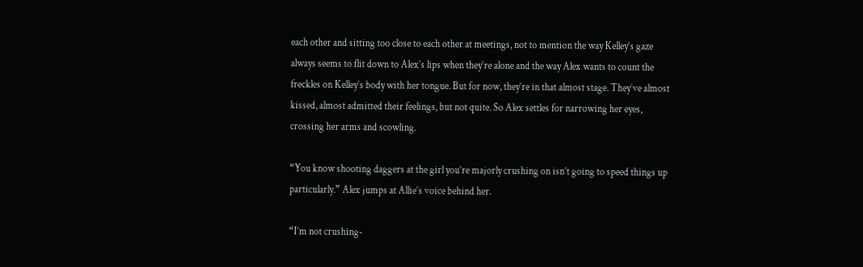each other and sitting too close to each other at meetings, not to mention the way Kelley’s gaze always seems to flit down to Alex’s lips when they’re alone and the way Alex wants to count the freckles on Kelley’s body with her tongue. But for now, they’re in that almost stage. They’ve almost kissed, almost admitted their feelings, but not quite. So Alex settles for narrowing her eyes, crossing her arms and scowling.

“You know shooting daggers at the girl you’re majorly crushing on isn’t going to speed things up particularly.” Alex jumps at Allie’s voice behind her.

“I’m not crushing-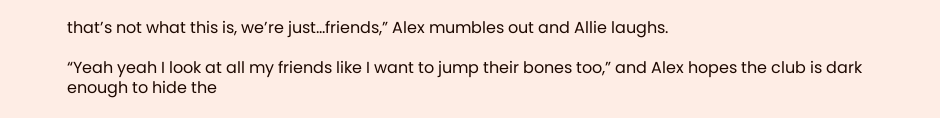that’s not what this is, we’re just…friends,” Alex mumbles out and Allie laughs.

“Yeah yeah I look at all my friends like I want to jump their bones too,” and Alex hopes the club is dark enough to hide the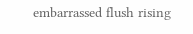embarrassed flush rising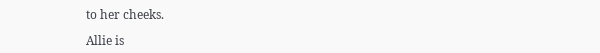to her cheeks.

Allie is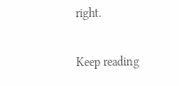right.

Keep reading